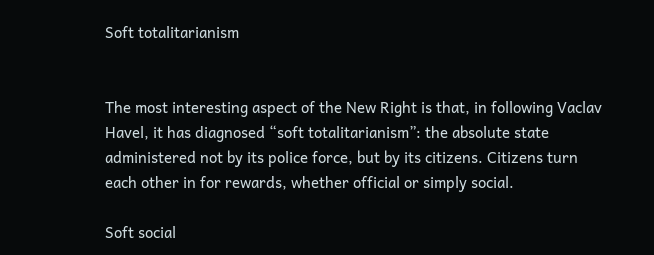Soft totalitarianism


The most interesting aspect of the New Right is that, in following Vaclav Havel, it has diagnosed “soft totalitarianism”: the absolute state administered not by its police force, but by its citizens. Citizens turn each other in for rewards, whether official or simply social.

Soft social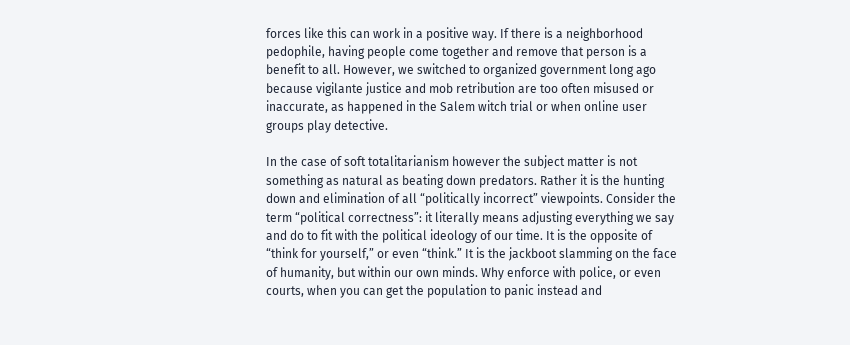forces like this can work in a positive way. If there is a neighborhood pedophile, having people come together and remove that person is a benefit to all. However, we switched to organized government long ago because vigilante justice and mob retribution are too often misused or inaccurate, as happened in the Salem witch trial or when online user groups play detective.

In the case of soft totalitarianism however the subject matter is not something as natural as beating down predators. Rather it is the hunting down and elimination of all “politically incorrect” viewpoints. Consider the term “political correctness”: it literally means adjusting everything we say and do to fit with the political ideology of our time. It is the opposite of “think for yourself,” or even “think.” It is the jackboot slamming on the face of humanity, but within our own minds. Why enforce with police, or even courts, when you can get the population to panic instead and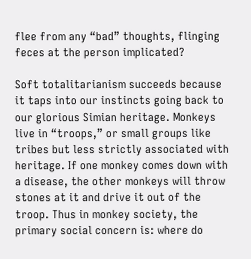flee from any “bad” thoughts, flinging feces at the person implicated?

Soft totalitarianism succeeds because it taps into our instincts going back to our glorious Simian heritage. Monkeys live in “troops,” or small groups like tribes but less strictly associated with heritage. If one monkey comes down with a disease, the other monkeys will throw stones at it and drive it out of the troop. Thus in monkey society, the primary social concern is: where do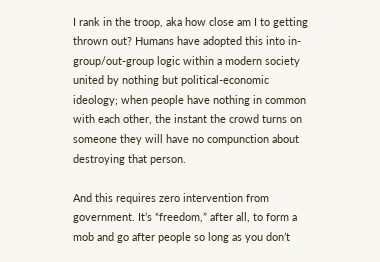I rank in the troop, aka how close am I to getting thrown out? Humans have adopted this into in-group/out-group logic within a modern society united by nothing but political-economic ideology; when people have nothing in common with each other, the instant the crowd turns on someone they will have no compunction about destroying that person.

And this requires zero intervention from government. It’s “freedom,” after all, to form a mob and go after people so long as you don’t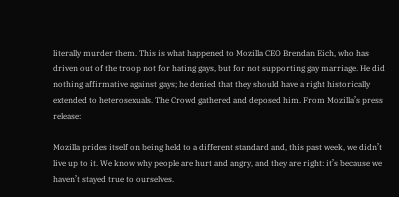literally murder them. This is what happened to Mozilla CEO Brendan Eich, who has driven out of the troop not for hating gays, but for not supporting gay marriage. He did nothing affirmative against gays; he denied that they should have a right historically extended to heterosexuals. The Crowd gathered and deposed him. From Mozilla’s press release:

Mozilla prides itself on being held to a different standard and, this past week, we didn’t live up to it. We know why people are hurt and angry, and they are right: it’s because we haven’t stayed true to ourselves.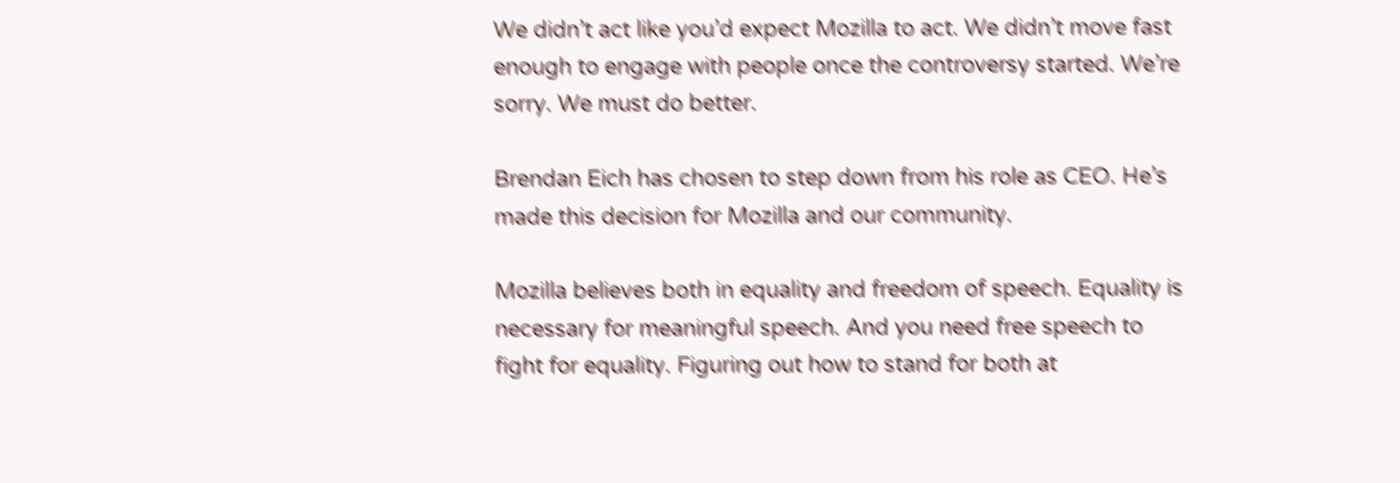We didn’t act like you’d expect Mozilla to act. We didn’t move fast enough to engage with people once the controversy started. We’re sorry. We must do better.

Brendan Eich has chosen to step down from his role as CEO. He’s made this decision for Mozilla and our community.

Mozilla believes both in equality and freedom of speech. Equality is necessary for meaningful speech. And you need free speech to fight for equality. Figuring out how to stand for both at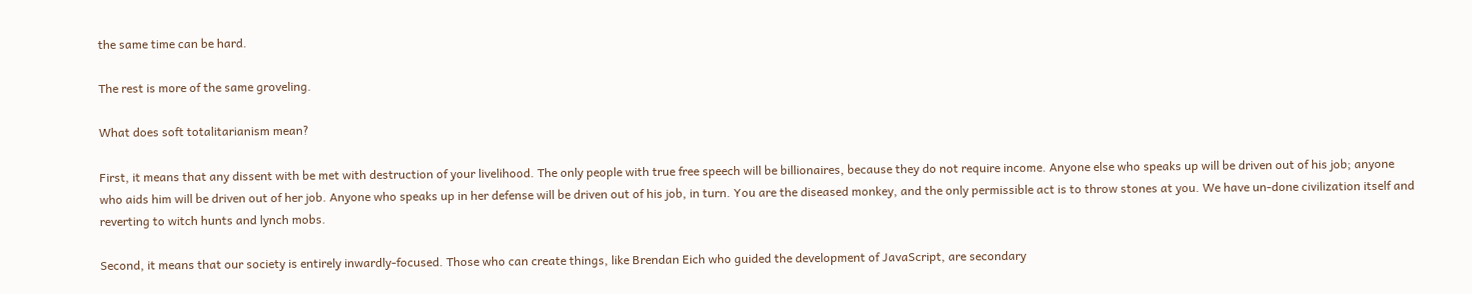the same time can be hard.

The rest is more of the same groveling.

What does soft totalitarianism mean?

First, it means that any dissent with be met with destruction of your livelihood. The only people with true free speech will be billionaires, because they do not require income. Anyone else who speaks up will be driven out of his job; anyone who aids him will be driven out of her job. Anyone who speaks up in her defense will be driven out of his job, in turn. You are the diseased monkey, and the only permissible act is to throw stones at you. We have un-done civilization itself and reverting to witch hunts and lynch mobs.

Second, it means that our society is entirely inwardly-focused. Those who can create things, like Brendan Eich who guided the development of JavaScript, are secondary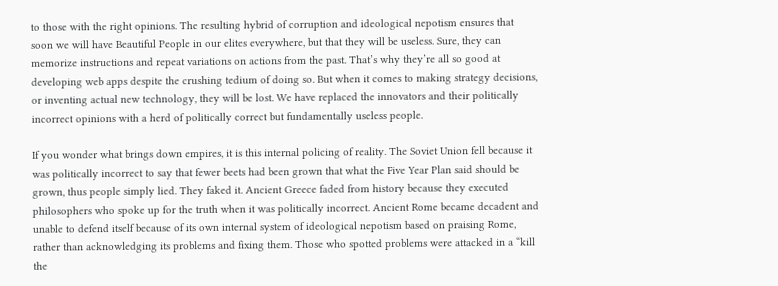to those with the right opinions. The resulting hybrid of corruption and ideological nepotism ensures that soon we will have Beautiful People in our elites everywhere, but that they will be useless. Sure, they can memorize instructions and repeat variations on actions from the past. That’s why they’re all so good at developing web apps despite the crushing tedium of doing so. But when it comes to making strategy decisions, or inventing actual new technology, they will be lost. We have replaced the innovators and their politically incorrect opinions with a herd of politically correct but fundamentally useless people.

If you wonder what brings down empires, it is this internal policing of reality. The Soviet Union fell because it was politically incorrect to say that fewer beets had been grown that what the Five Year Plan said should be grown, thus people simply lied. They faked it. Ancient Greece faded from history because they executed philosophers who spoke up for the truth when it was politically incorrect. Ancient Rome became decadent and unable to defend itself because of its own internal system of ideological nepotism based on praising Rome, rather than acknowledging its problems and fixing them. Those who spotted problems were attacked in a “kill the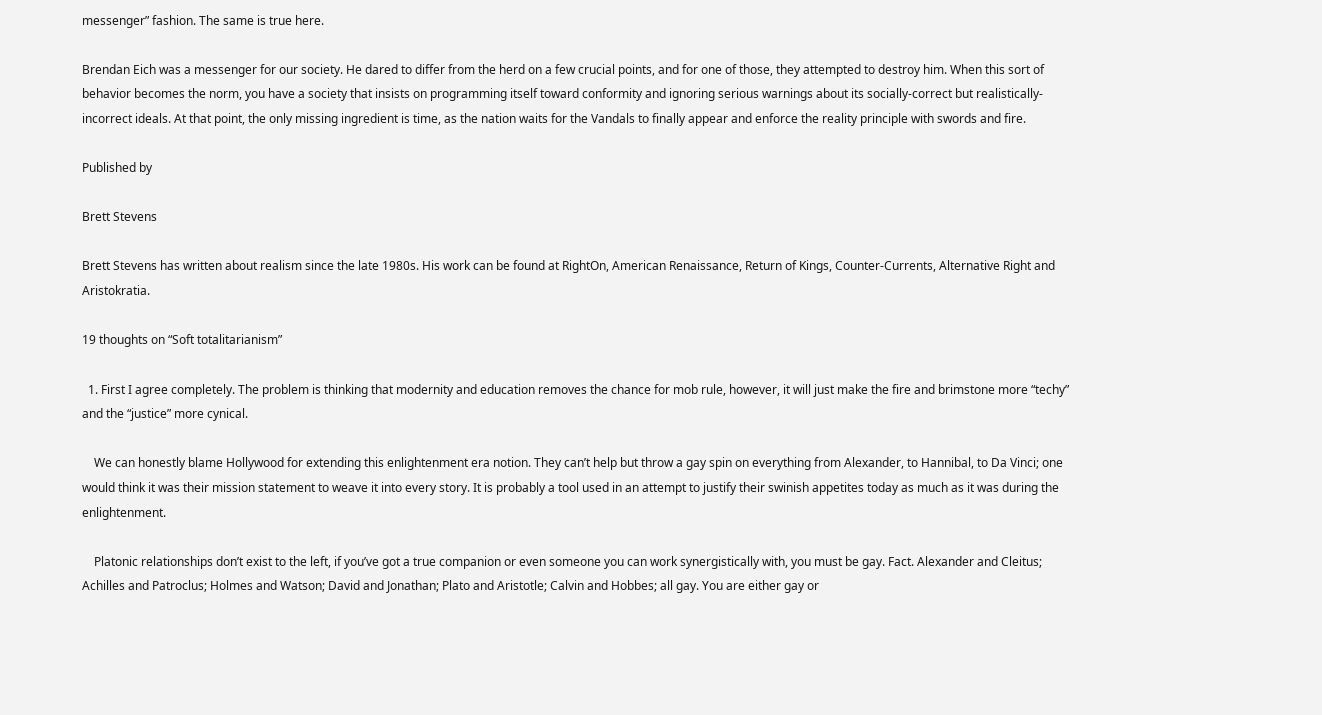messenger” fashion. The same is true here.

Brendan Eich was a messenger for our society. He dared to differ from the herd on a few crucial points, and for one of those, they attempted to destroy him. When this sort of behavior becomes the norm, you have a society that insists on programming itself toward conformity and ignoring serious warnings about its socially-correct but realistically-incorrect ideals. At that point, the only missing ingredient is time, as the nation waits for the Vandals to finally appear and enforce the reality principle with swords and fire.

Published by

Brett Stevens

Brett Stevens has written about realism since the late 1980s. His work can be found at RightOn, American Renaissance, Return of Kings, Counter-Currents, Alternative Right and Aristokratia.

19 thoughts on “Soft totalitarianism”

  1. First I agree completely. The problem is thinking that modernity and education removes the chance for mob rule, however, it will just make the fire and brimstone more “techy” and the “justice” more cynical.

    We can honestly blame Hollywood for extending this enlightenment era notion. They can’t help but throw a gay spin on everything from Alexander, to Hannibal, to Da Vinci; one would think it was their mission statement to weave it into every story. It is probably a tool used in an attempt to justify their swinish appetites today as much as it was during the enlightenment.

    Platonic relationships don’t exist to the left, if you’ve got a true companion or even someone you can work synergistically with, you must be gay. Fact. Alexander and Cleitus; Achilles and Patroclus; Holmes and Watson; David and Jonathan; Plato and Aristotle; Calvin and Hobbes; all gay. You are either gay or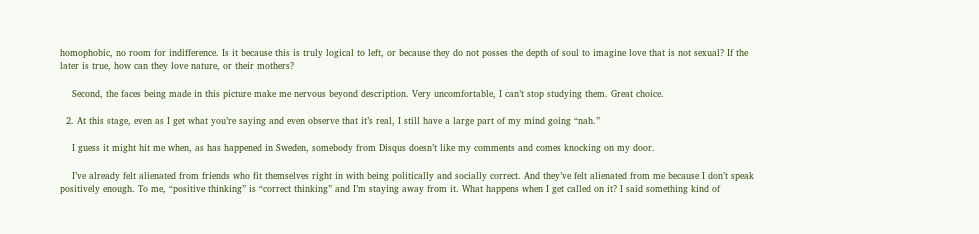homophobic, no room for indifference. Is it because this is truly logical to left, or because they do not posses the depth of soul to imagine love that is not sexual? If the later is true, how can they love nature, or their mothers?

    Second, the faces being made in this picture make me nervous beyond description. Very uncomfortable, I can’t stop studying them. Great choice.

  2. At this stage, even as I get what you’re saying and even observe that it’s real, I still have a large part of my mind going “nah.”

    I guess it might hit me when, as has happened in Sweden, somebody from Disqus doesn’t like my comments and comes knocking on my door.

    I’ve already felt alienated from friends who fit themselves right in with being politically and socially correct. And they’ve felt alienated from me because I don’t speak positively enough. To me, “positive thinking” is “correct thinking” and I’m staying away from it. What happens when I get called on it? I said something kind of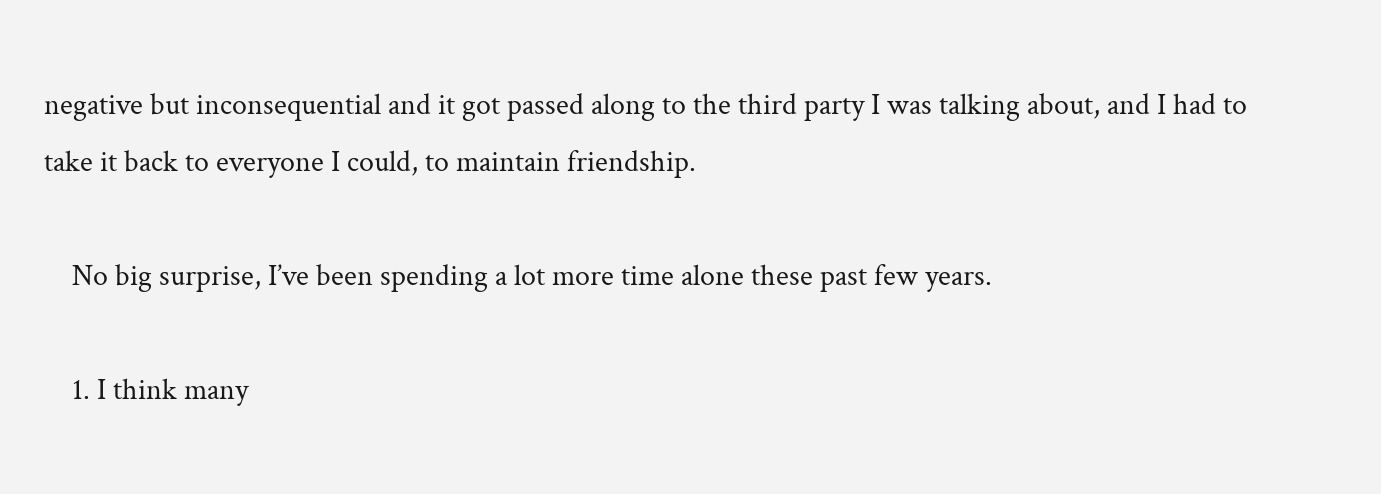negative but inconsequential and it got passed along to the third party I was talking about, and I had to take it back to everyone I could, to maintain friendship.

    No big surprise, I’ve been spending a lot more time alone these past few years.

    1. I think many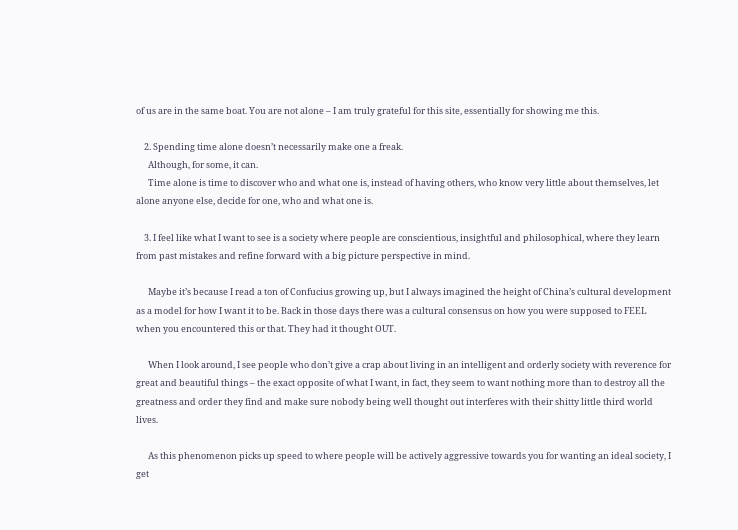of us are in the same boat. You are not alone – I am truly grateful for this site, essentially for showing me this.

    2. Spending time alone doesn’t necessarily make one a freak.
      Although, for some, it can.
      Time alone is time to discover who and what one is, instead of having others, who know very little about themselves, let alone anyone else, decide for one, who and what one is.

    3. I feel like what I want to see is a society where people are conscientious, insightful and philosophical, where they learn from past mistakes and refine forward with a big picture perspective in mind.

      Maybe it’s because I read a ton of Confucius growing up, but I always imagined the height of China’s cultural development as a model for how I want it to be. Back in those days there was a cultural consensus on how you were supposed to FEEL when you encountered this or that. They had it thought OUT.

      When I look around, I see people who don’t give a crap about living in an intelligent and orderly society with reverence for great and beautiful things – the exact opposite of what I want, in fact, they seem to want nothing more than to destroy all the greatness and order they find and make sure nobody being well thought out interferes with their shitty little third world lives.

      As this phenomenon picks up speed to where people will be actively aggressive towards you for wanting an ideal society, I get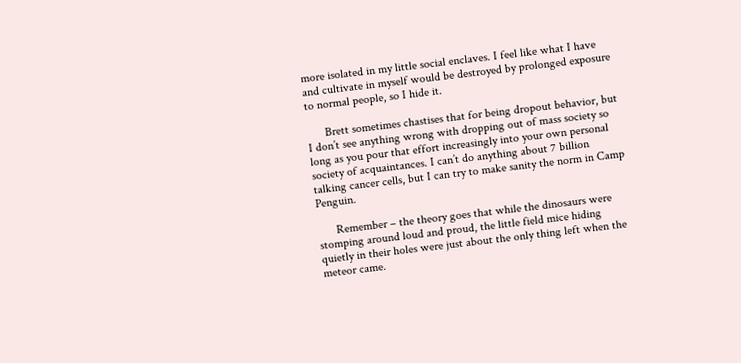more isolated in my little social enclaves. I feel like what I have and cultivate in myself would be destroyed by prolonged exposure to normal people, so I hide it.

      Brett sometimes chastises that for being dropout behavior, but I don’t see anything wrong with dropping out of mass society so long as you pour that effort increasingly into your own personal society of acquaintances. I can’t do anything about 7 billion talking cancer cells, but I can try to make sanity the norm in Camp Penguin.

      Remember – the theory goes that while the dinosaurs were stomping around loud and proud, the little field mice hiding quietly in their holes were just about the only thing left when the meteor came.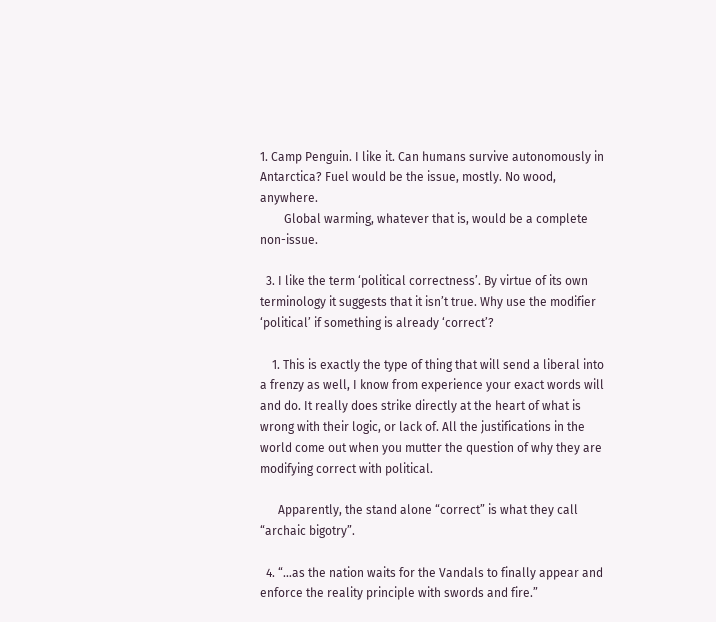1. Camp Penguin. I like it. Can humans survive autonomously in Antarctica? Fuel would be the issue, mostly. No wood, anywhere.
        Global warming, whatever that is, would be a complete non-issue.

  3. I like the term ‘political correctness’. By virtue of its own terminology it suggests that it isn’t true. Why use the modifier ‘political’ if something is already ‘correct’?

    1. This is exactly the type of thing that will send a liberal into a frenzy as well, I know from experience your exact words will and do. It really does strike directly at the heart of what is wrong with their logic, or lack of. All the justifications in the world come out when you mutter the question of why they are modifying correct with political.

      Apparently, the stand alone “correct” is what they call “archaic bigotry”.

  4. “…as the nation waits for the Vandals to finally appear and enforce the reality principle with swords and fire.”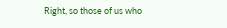Right, so those of us who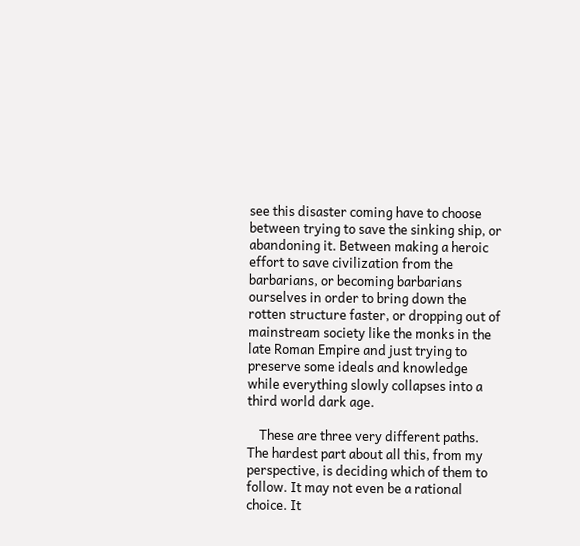see this disaster coming have to choose between trying to save the sinking ship, or abandoning it. Between making a heroic effort to save civilization from the barbarians, or becoming barbarians ourselves in order to bring down the rotten structure faster, or dropping out of mainstream society like the monks in the late Roman Empire and just trying to preserve some ideals and knowledge while everything slowly collapses into a third world dark age.

    These are three very different paths. The hardest part about all this, from my perspective, is deciding which of them to follow. It may not even be a rational choice. It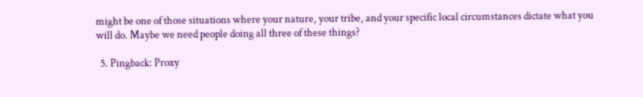might be one of those situations where your nature, your tribe, and your specific local circumstances dictate what you will do. Maybe we need people doing all three of these things?

  5. Pingback: Proxy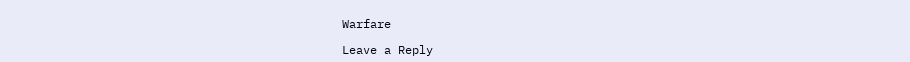Warfare

Leave a Reply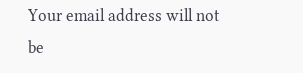Your email address will not be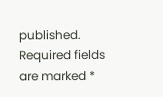published. Required fields are marked *